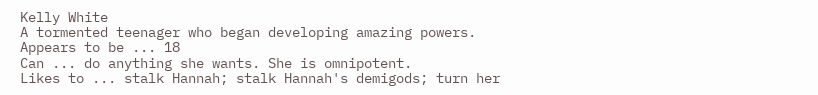Kelly White
A tormented teenager who began developing amazing powers.
Appears to be ... 18
Can ... do anything she wants. She is omnipotent.
Likes to ... stalk Hannah; stalk Hannah's demigods; turn her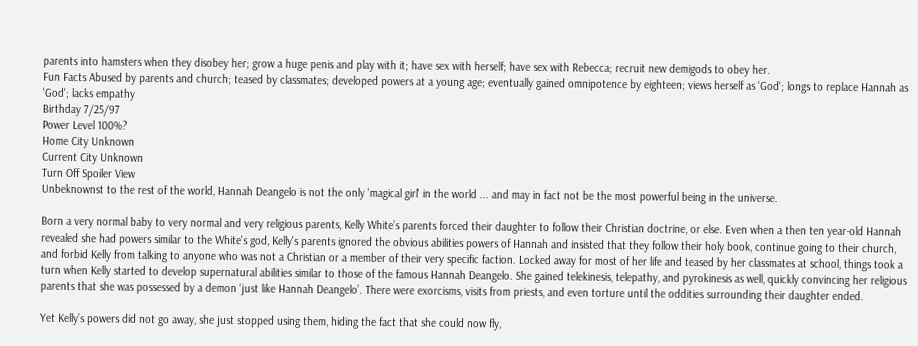parents into hamsters when they disobey her; grow a huge penis and play with it; have sex with herself; have sex with Rebecca; recruit new demigods to obey her.
Fun Facts Abused by parents and church; teased by classmates; developed powers at a young age; eventually gained omnipotence by eighteen; views herself as 'God'; longs to replace Hannah as 'God'; lacks empathy
Birthday 7/25/97
Power Level 100%?
Home City Unknown
Current City Unknown
Turn Off Spoiler View
Unbeknownst to the rest of the world, Hannah Deangelo is not the only 'magical girl' in the world ... and may in fact not be the most powerful being in the universe.

Born a very normal baby to very normal and very religious parents, Kelly White’s parents forced their daughter to follow their Christian doctrine, or else. Even when a then ten year-old Hannah revealed she had powers similar to the White's god, Kelly's parents ignored the obvious abilities powers of Hannah and insisted that they follow their holy book, continue going to their church, and forbid Kelly from talking to anyone who was not a Christian or a member of their very specific faction. Locked away for most of her life and teased by her classmates at school, things took a turn when Kelly started to develop supernatural abilities similar to those of the famous Hannah Deangelo. She gained telekinesis, telepathy, and pyrokinesis as well, quickly convincing her religious parents that she was possessed by a demon ‘just like Hannah Deangelo’. There were exorcisms, visits from priests, and even torture until the oddities surrounding their daughter ended.

Yet Kelly’s powers did not go away, she just stopped using them, hiding the fact that she could now fly,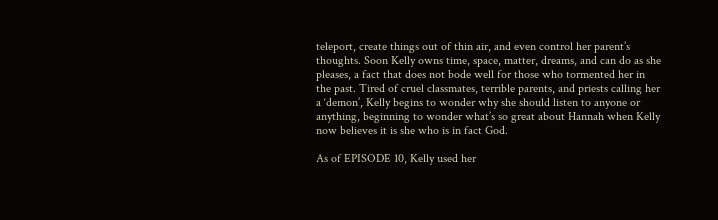teleport, create things out of thin air, and even control her parent’s thoughts. Soon Kelly owns time, space, matter, dreams, and can do as she pleases, a fact that does not bode well for those who tormented her in the past. Tired of cruel classmates, terrible parents, and priests calling her a ‘demon’, Kelly begins to wonder why she should listen to anyone or anything, beginning to wonder what’s so great about Hannah when Kelly now believes it is she who is in fact God.

As of EPISODE 10, Kelly used her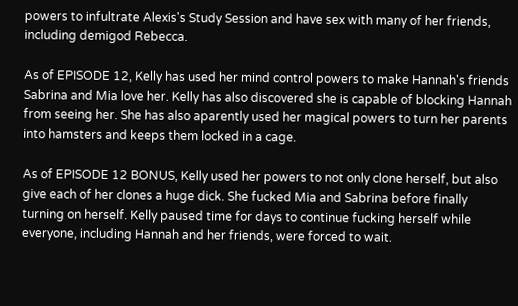powers to infultrate Alexis's Study Session and have sex with many of her friends, including demigod Rebecca.

As of EPISODE 12, Kelly has used her mind control powers to make Hannah's friends Sabrina and Mia love her. Kelly has also discovered she is capable of blocking Hannah from seeing her. She has also aparently used her magical powers to turn her parents into hamsters and keeps them locked in a cage.

As of EPISODE 12 BONUS, Kelly used her powers to not only clone herself, but also give each of her clones a huge dick. She fucked Mia and Sabrina before finally turning on herself. Kelly paused time for days to continue fucking herself while everyone, including Hannah and her friends, were forced to wait.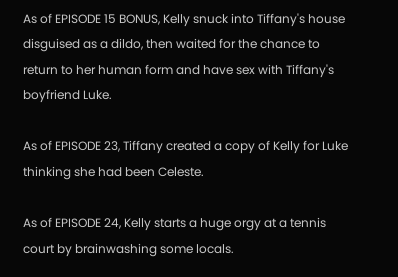As of EPISODE 15 BONUS, Kelly snuck into Tiffany's house disguised as a dildo, then waited for the chance to return to her human form and have sex with Tiffany's boyfriend Luke.

As of EPISODE 23, Tiffany created a copy of Kelly for Luke thinking she had been Celeste.

As of EPISODE 24, Kelly starts a huge orgy at a tennis court by brainwashing some locals.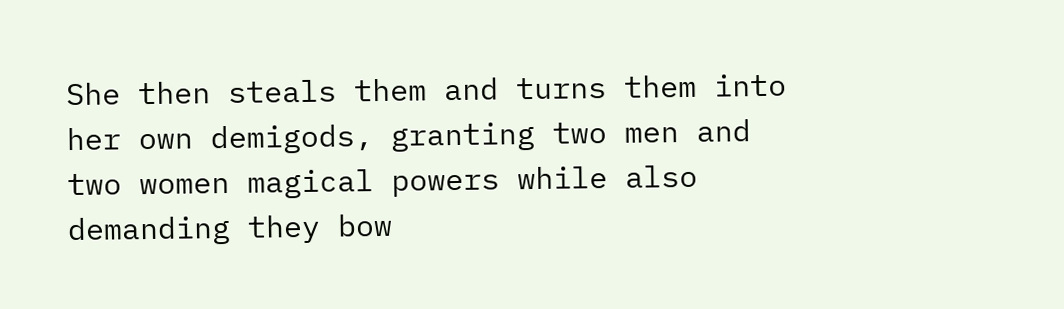She then steals them and turns them into her own demigods, granting two men and two women magical powers while also demanding they bow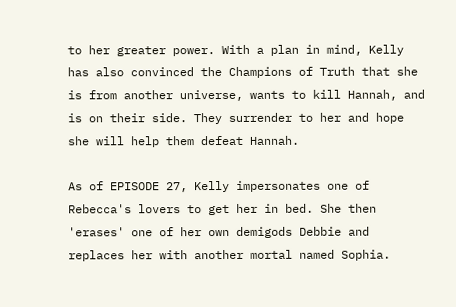to her greater power. With a plan in mind, Kelly has also convinced the Champions of Truth that she is from another universe, wants to kill Hannah, and is on their side. They surrender to her and hope she will help them defeat Hannah.

As of EPISODE 27, Kelly impersonates one of Rebecca's lovers to get her in bed. She then 'erases' one of her own demigods Debbie and replaces her with another mortal named Sophia.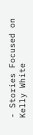- Stories Focused on Kelly White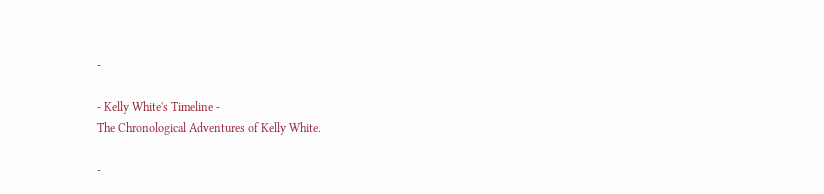-

- Kelly White's Timeline -
The Chronological Adventures of Kelly White.

-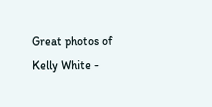Great photos of Kelly White -